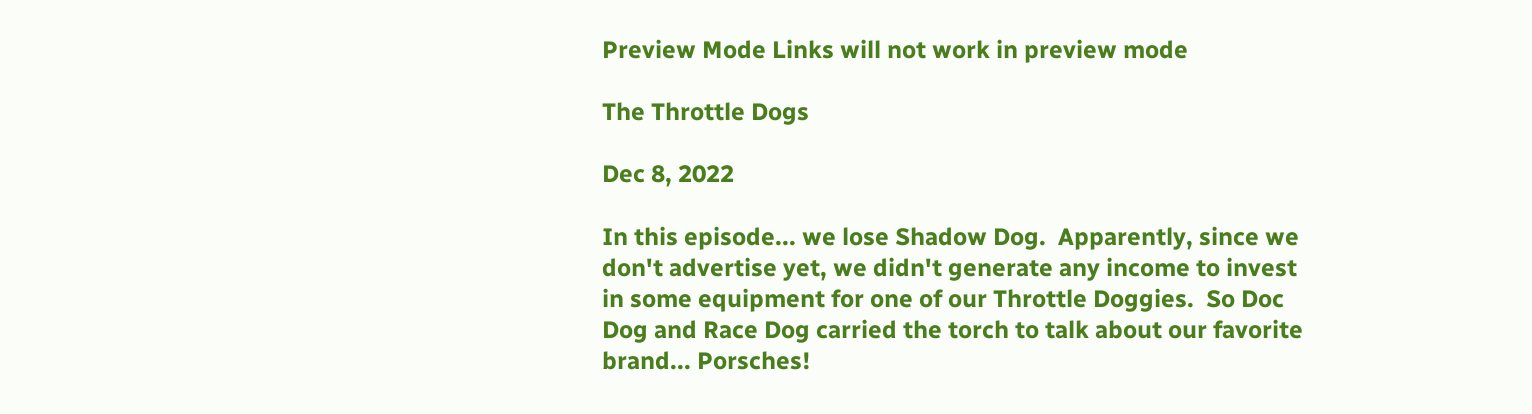Preview Mode Links will not work in preview mode

The Throttle Dogs

Dec 8, 2022

In this episode... we lose Shadow Dog.  Apparently, since we don't advertise yet, we didn't generate any income to invest in some equipment for one of our Throttle Doggies.  So Doc Dog and Race Dog carried the torch to talk about our favorite brand... Porsches!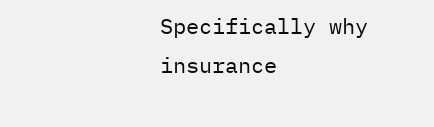Specifically why insurance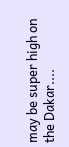may be super high on the Dakar....